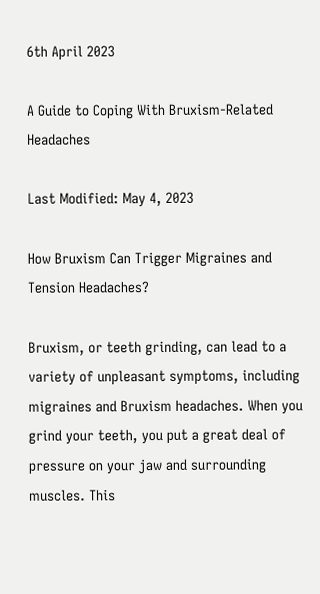6th April 2023

A Guide to Coping With Bruxism-Related Headaches

Last Modified: May 4, 2023

How Bruxism Can Trigger Migraines and Tension Headaches?

Bruxism, or teeth grinding, can lead to a variety of unpleasant symptoms, including migraines and Bruxism headaches. When you grind your teeth, you put a great deal of pressure on your jaw and surrounding muscles. This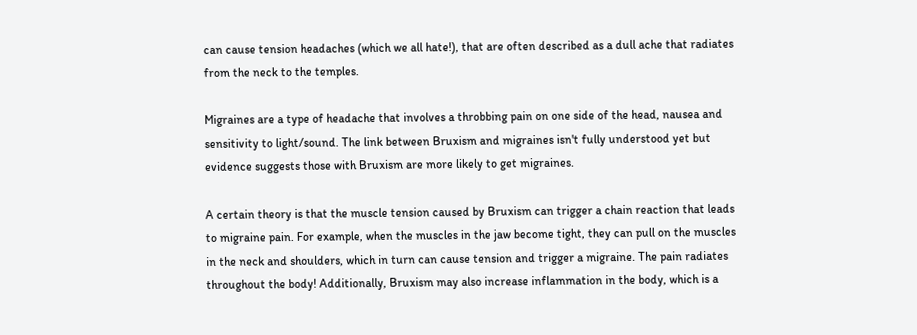can cause tension headaches (which we all hate!), that are often described as a dull ache that radiates from the neck to the temples.

Migraines are a type of headache that involves a throbbing pain on one side of the head, nausea and sensitivity to light/sound. The link between Bruxism and migraines isn't fully understood yet but evidence suggests those with Bruxism are more likely to get migraines.

A certain theory is that the muscle tension caused by Bruxism can trigger a chain reaction that leads to migraine pain. For example, when the muscles in the jaw become tight, they can pull on the muscles in the neck and shoulders, which in turn can cause tension and trigger a migraine. The pain radiates throughout the body! Additionally, Bruxism may also increase inflammation in the body, which is a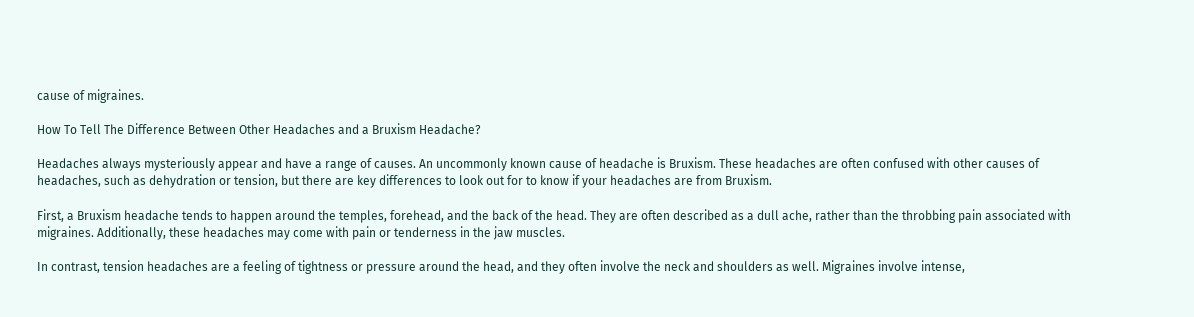cause of migraines.

How To Tell The Difference Between Other Headaches and a Bruxism Headache?

Headaches always mysteriously appear and have a range of causes. An uncommonly known cause of headache is Bruxism. These headaches are often confused with other causes of headaches, such as dehydration or tension, but there are key differences to look out for to know if your headaches are from Bruxism.

First, a Bruxism headache tends to happen around the temples, forehead, and the back of the head. They are often described as a dull ache, rather than the throbbing pain associated with migraines. Additionally, these headaches may come with pain or tenderness in the jaw muscles.

In contrast, tension headaches are a feeling of tightness or pressure around the head, and they often involve the neck and shoulders as well. Migraines involve intense,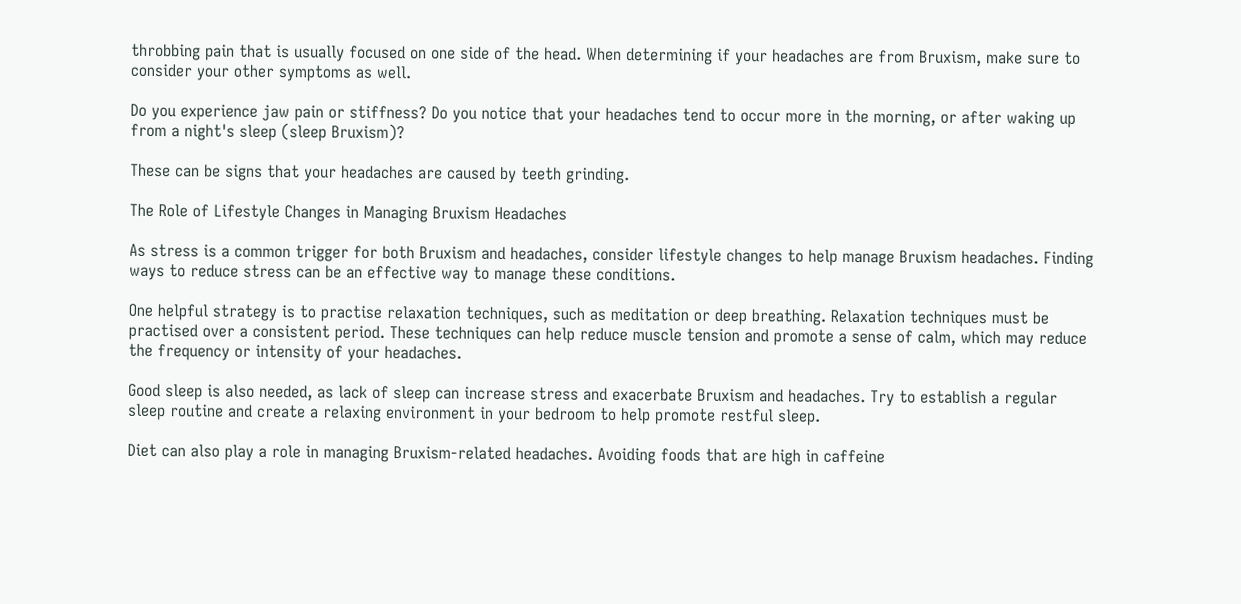throbbing pain that is usually focused on one side of the head. When determining if your headaches are from Bruxism, make sure to consider your other symptoms as well.

Do you experience jaw pain or stiffness? Do you notice that your headaches tend to occur more in the morning, or after waking up from a night's sleep (sleep Bruxism)?

These can be signs that your headaches are caused by teeth grinding.

The Role of Lifestyle Changes in Managing Bruxism Headaches

As stress is a common trigger for both Bruxism and headaches, consider lifestyle changes to help manage Bruxism headaches. Finding ways to reduce stress can be an effective way to manage these conditions.

One helpful strategy is to practise relaxation techniques, such as meditation or deep breathing. Relaxation techniques must be practised over a consistent period. These techniques can help reduce muscle tension and promote a sense of calm, which may reduce the frequency or intensity of your headaches.

Good sleep is also needed, as lack of sleep can increase stress and exacerbate Bruxism and headaches. Try to establish a regular sleep routine and create a relaxing environment in your bedroom to help promote restful sleep.

Diet can also play a role in managing Bruxism-related headaches. Avoiding foods that are high in caffeine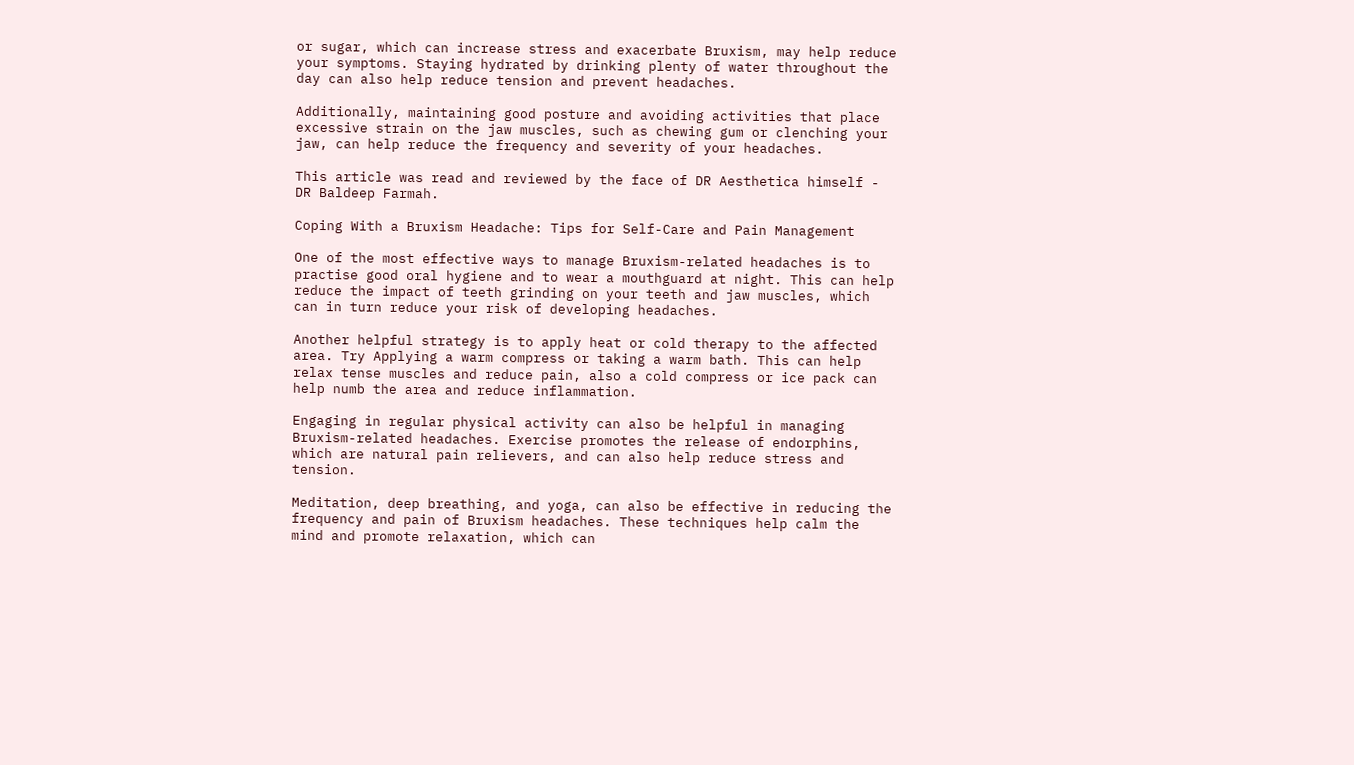or sugar, which can increase stress and exacerbate Bruxism, may help reduce your symptoms. Staying hydrated by drinking plenty of water throughout the day can also help reduce tension and prevent headaches.

Additionally, maintaining good posture and avoiding activities that place excessive strain on the jaw muscles, such as chewing gum or clenching your jaw, can help reduce the frequency and severity of your headaches.

This article was read and reviewed by the face of DR Aesthetica himself - DR Baldeep Farmah.

Coping With a Bruxism Headache: Tips for Self-Care and Pain Management

One of the most effective ways to manage Bruxism-related headaches is to practise good oral hygiene and to wear a mouthguard at night. This can help reduce the impact of teeth grinding on your teeth and jaw muscles, which can in turn reduce your risk of developing headaches.

Another helpful strategy is to apply heat or cold therapy to the affected area. Try Applying a warm compress or taking a warm bath. This can help relax tense muscles and reduce pain, also a cold compress or ice pack can help numb the area and reduce inflammation.

Engaging in regular physical activity can also be helpful in managing Bruxism-related headaches. Exercise promotes the release of endorphins, which are natural pain relievers, and can also help reduce stress and tension.

Meditation, deep breathing, and yoga, can also be effective in reducing the frequency and pain of Bruxism headaches. These techniques help calm the mind and promote relaxation, which can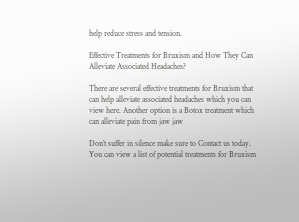help reduce stress and tension.

Effective Treatments for Bruxism and How They Can Alleviate Associated Headaches?

There are several effective treatments for Bruxism that can help alleviate associated headaches which you can view here. Another option is a Botox treatment which can alleviate pain from jaw jaw

Don’t suffer in silence make sure to Contact us today. You can view a list of potential treatments for Bruxism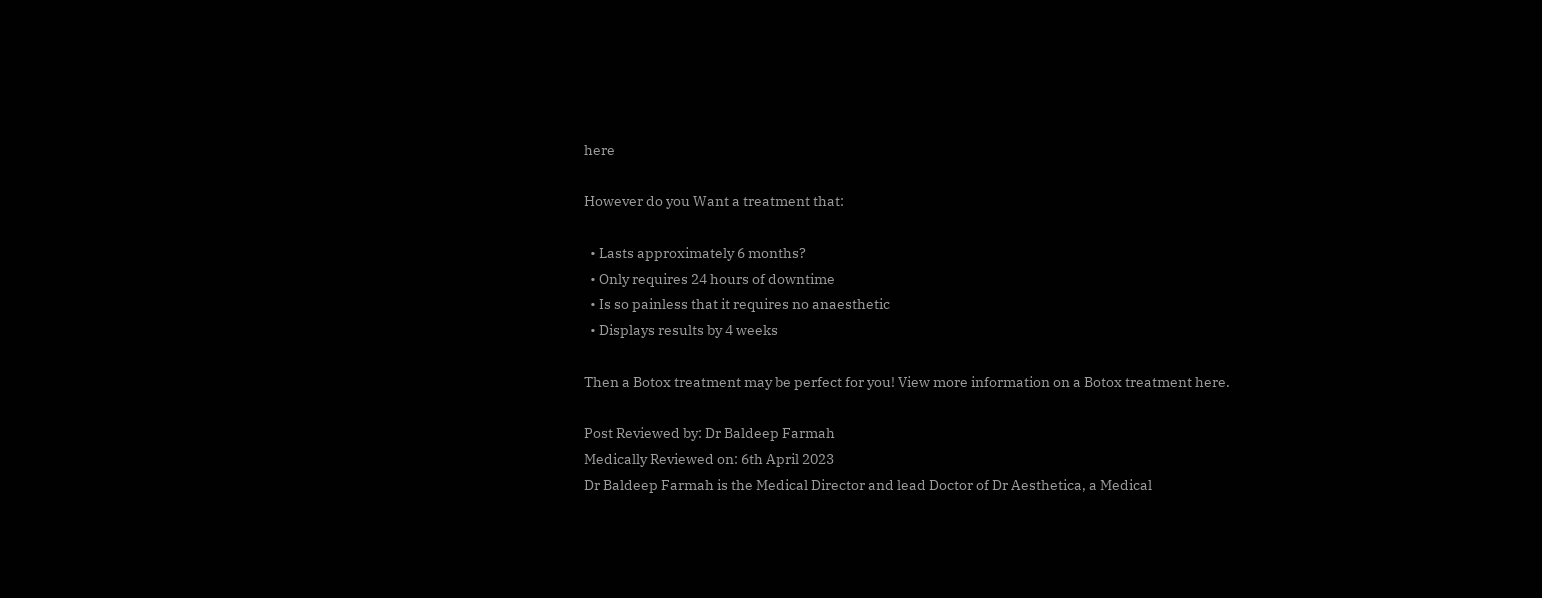here

However do you Want a treatment that:

  • Lasts approximately 6 months?
  • Only requires 24 hours of downtime
  • Is so painless that it requires no anaesthetic
  • Displays results by 4 weeks

Then a Botox treatment may be perfect for you! View more information on a Botox treatment here.

Post Reviewed by: Dr Baldeep Farmah
Medically Reviewed on: 6th April 2023
Dr Baldeep Farmah is the Medical Director and lead Doctor of Dr Aesthetica, a Medical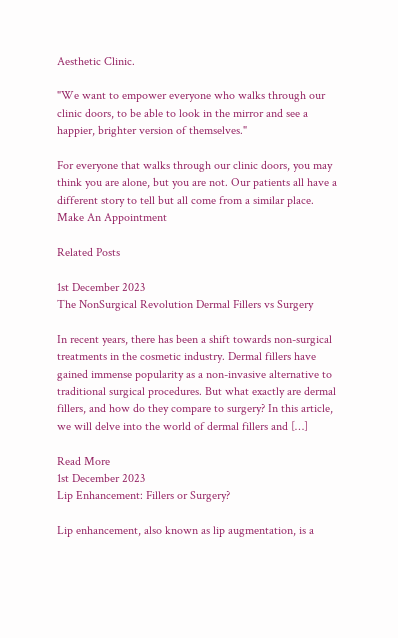Aesthetic Clinic.

"We want to empower everyone who walks through our clinic doors, to be able to look in the mirror and see a happier, brighter version of themselves."

For everyone that walks through our clinic doors, you may think you are alone, but you are not. Our patients all have a different story to tell but all come from a similar place.
Make An Appointment

Related Posts

1st December 2023
The NonSurgical Revolution Dermal Fillers vs Surgery

In recent years, there has been a shift towards non-surgical treatments in the cosmetic industry. Dermal fillers have gained immense popularity as a non-invasive alternative to traditional surgical procedures. But what exactly are dermal fillers, and how do they compare to surgery? In this article, we will delve into the world of dermal fillers and […]

Read More
1st December 2023
Lip Enhancement: Fillers or Surgery?

Lip enhancement, also known as lip augmentation, is a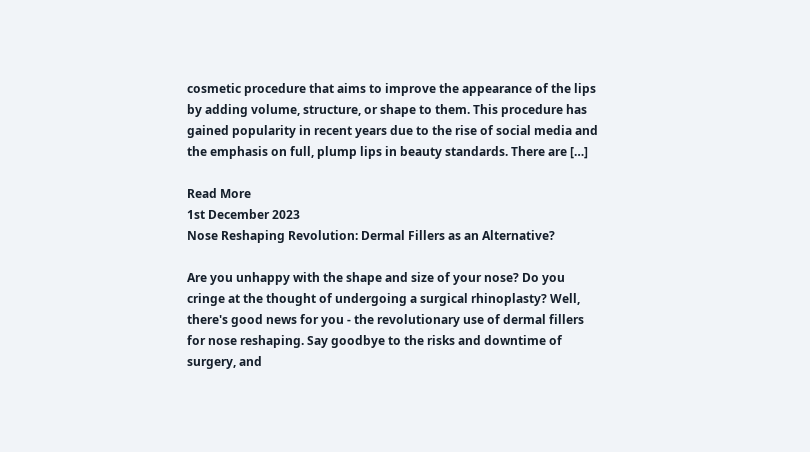cosmetic procedure that aims to improve the appearance of the lips by adding volume, structure, or shape to them. This procedure has gained popularity in recent years due to the rise of social media and the emphasis on full, plump lips in beauty standards. There are […]

Read More
1st December 2023
Nose Reshaping Revolution: Dermal Fillers as an Alternative?

Are you unhappy with the shape and size of your nose? Do you cringe at the thought of undergoing a surgical rhinoplasty? Well, there's good news for you - the revolutionary use of dermal fillers for nose reshaping. Say goodbye to the risks and downtime of surgery, and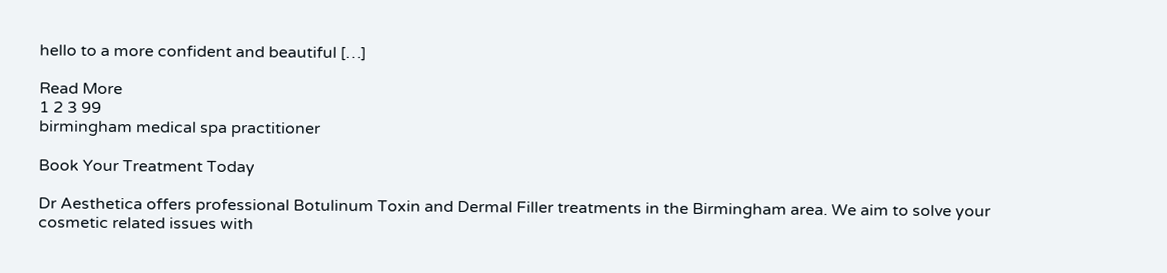hello to a more confident and beautiful […]

Read More
1 2 3 99
birmingham medical spa practitioner

Book Your Treatment Today

Dr Aesthetica offers professional Botulinum Toxin and Dermal Filler treatments in the Birmingham area. We aim to solve your cosmetic related issues with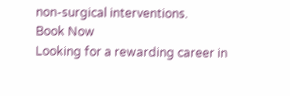non-surgical interventions.
Book Now
Looking for a rewarding career in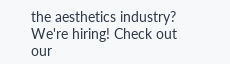the aesthetics industry? We're hiring! Check out our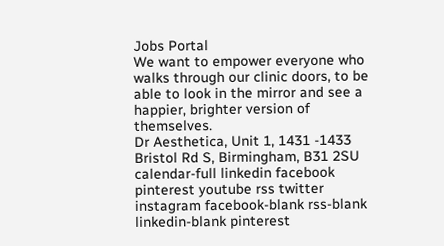Jobs Portal
We want to empower everyone who walks through our clinic doors, to be able to look in the mirror and see a happier, brighter version of themselves.
Dr Aesthetica, Unit 1, 1431 -1433 Bristol Rd S, Birmingham, B31 2SU
calendar-full linkedin facebook pinterest youtube rss twitter instagram facebook-blank rss-blank linkedin-blank pinterest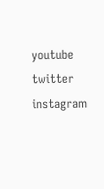youtube twitter instagram